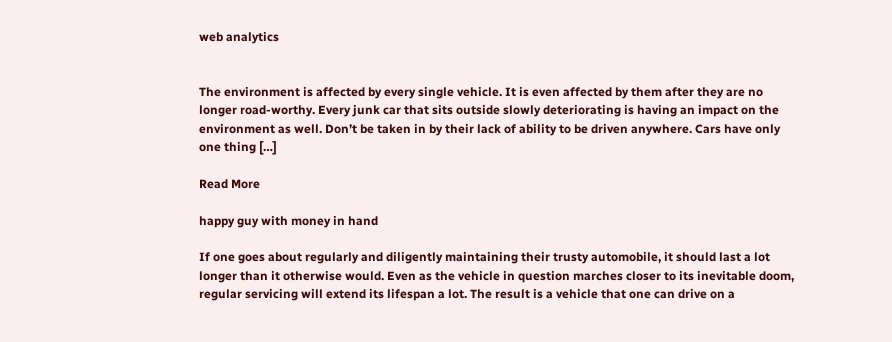web analytics


The environment is affected by every single vehicle. It is even affected by them after they are no longer road-worthy. Every junk car that sits outside slowly deteriorating is having an impact on the environment as well. Don’t be taken in by their lack of ability to be driven anywhere. Cars have only one thing […]

Read More

happy guy with money in hand

If one goes about regularly and diligently maintaining their trusty automobile, it should last a lot longer than it otherwise would. Even as the vehicle in question marches closer to its inevitable doom, regular servicing will extend its lifespan a lot. The result is a vehicle that one can drive on a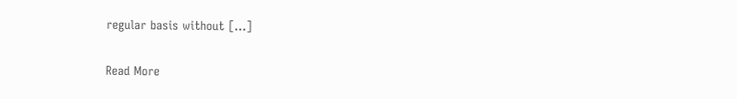regular basis without […]

Read More